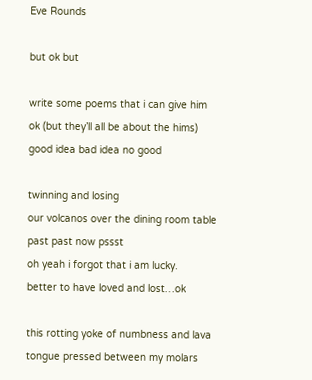Eve Rounds

but ok but

write some poems that i can give him
ok (but they’ll all be about the hims)
good idea bad idea no good

twinning and losing
our volcanos over the dining room table
past past now pssst
oh yeah i forgot that i am lucky.
better to have loved and lost…ok

this rotting yoke of numbness and lava
tongue pressed between my molars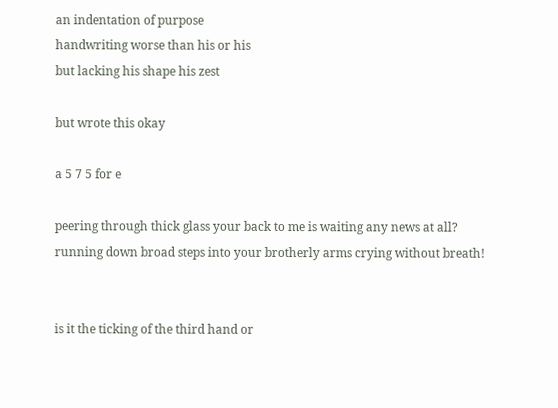an indentation of purpose
handwriting worse than his or his
but lacking his shape his zest

but wrote this okay

a 5 7 5 for e

peering through thick glass your back to me is waiting any news at all? running down broad steps into your brotherly arms crying without breath!


is it the ticking of the third hand or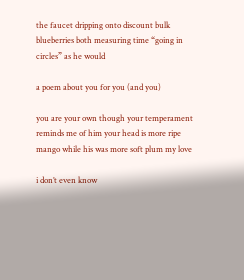the faucet dripping onto discount bulk blueberries both measuring time “going in circles” as he would

a poem about you for you (and you)

you are your own though your temperament reminds me of him your head is more ripe mango while his was more soft plum my love

i don’t even know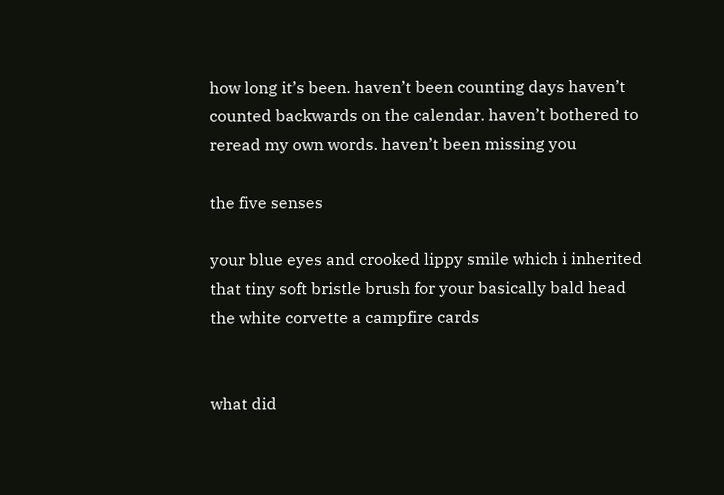how long it’s been. haven’t been counting days haven’t counted backwards on the calendar. haven’t bothered to reread my own words. haven’t been missing you

the five senses

your blue eyes and crooked lippy smile which i inherited that tiny soft bristle brush for your basically bald head the white corvette a campfire cards


what did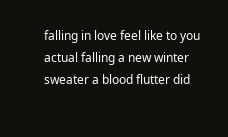falling in love feel like to you actual falling a new winter sweater a blood flutter did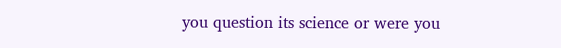you question its science or were you